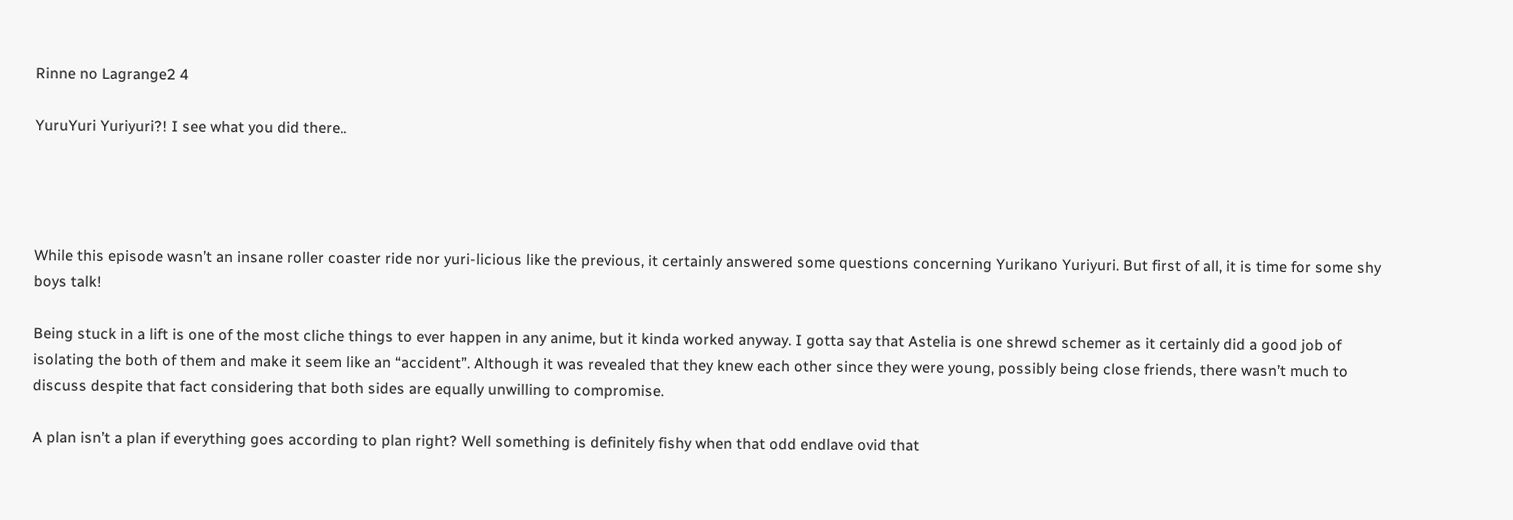Rinne no Lagrange2 4

YuruYuri Yuriyuri?! I see what you did there..




While this episode wasn’t an insane roller coaster ride nor yuri-licious like the previous, it certainly answered some questions concerning Yurikano Yuriyuri. But first of all, it is time for some shy boys talk!

Being stuck in a lift is one of the most cliche things to ever happen in any anime, but it kinda worked anyway. I gotta say that Astelia is one shrewd schemer as it certainly did a good job of isolating the both of them and make it seem like an “accident”. Although it was revealed that they knew each other since they were young, possibly being close friends, there wasn’t much to discuss despite that fact considering that both sides are equally unwilling to compromise.

A plan isn’t a plan if everything goes according to plan right? Well something is definitely fishy when that odd endlave ovid that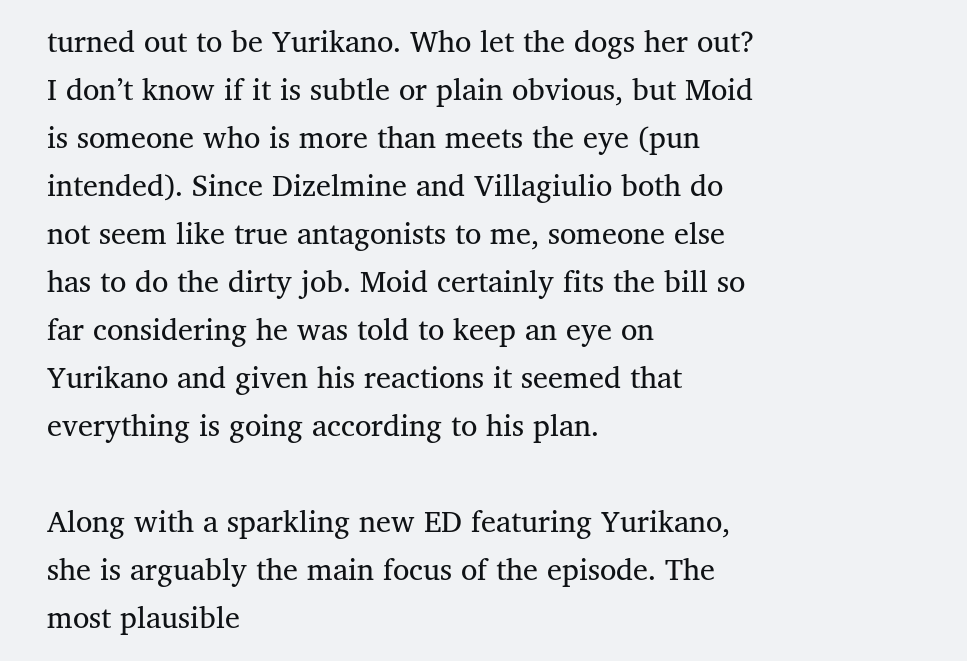turned out to be Yurikano. Who let the dogs her out? I don’t know if it is subtle or plain obvious, but Moid is someone who is more than meets the eye (pun intended). Since Dizelmine and Villagiulio both do not seem like true antagonists to me, someone else has to do the dirty job. Moid certainly fits the bill so far considering he was told to keep an eye on Yurikano and given his reactions it seemed that everything is going according to his plan.

Along with a sparkling new ED featuring Yurikano, she is arguably the main focus of the episode. The most plausible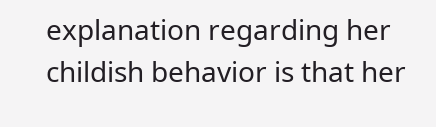explanation regarding her childish behavior is that her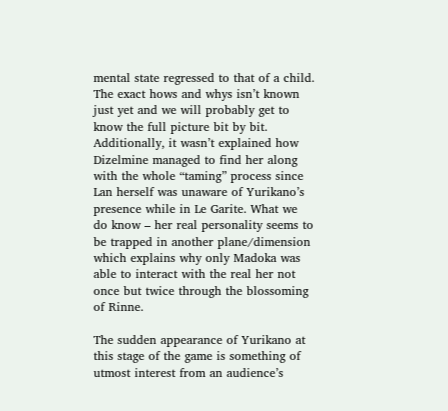mental state regressed to that of a child. The exact hows and whys isn’t known just yet and we will probably get to know the full picture bit by bit. Additionally, it wasn’t explained how Dizelmine managed to find her along with the whole “taming” process since Lan herself was unaware of Yurikano’s presence while in Le Garite. What we do know – her real personality seems to be trapped in another plane/dimension which explains why only Madoka was able to interact with the real her not once but twice through the blossoming of Rinne.

The sudden appearance of Yurikano at this stage of the game is something of utmost interest from an audience’s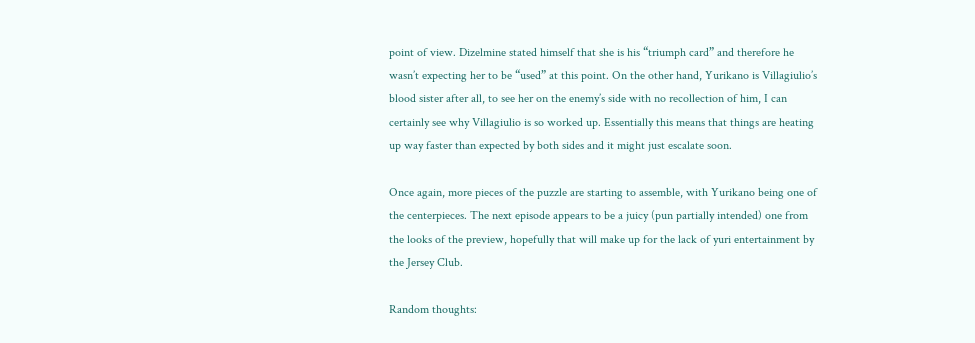point of view. Dizelmine stated himself that she is his “triumph card” and therefore he wasn’t expecting her to be “used” at this point. On the other hand, Yurikano is Villagiulio’s blood sister after all, to see her on the enemy’s side with no recollection of him, I can certainly see why Villagiulio is so worked up. Essentially this means that things are heating up way faster than expected by both sides and it might just escalate soon.

Once again, more pieces of the puzzle are starting to assemble, with Yurikano being one of the centerpieces. The next episode appears to be a juicy (pun partially intended) one from the looks of the preview, hopefully that will make up for the lack of yuri entertainment by the Jersey Club.

Random thoughts: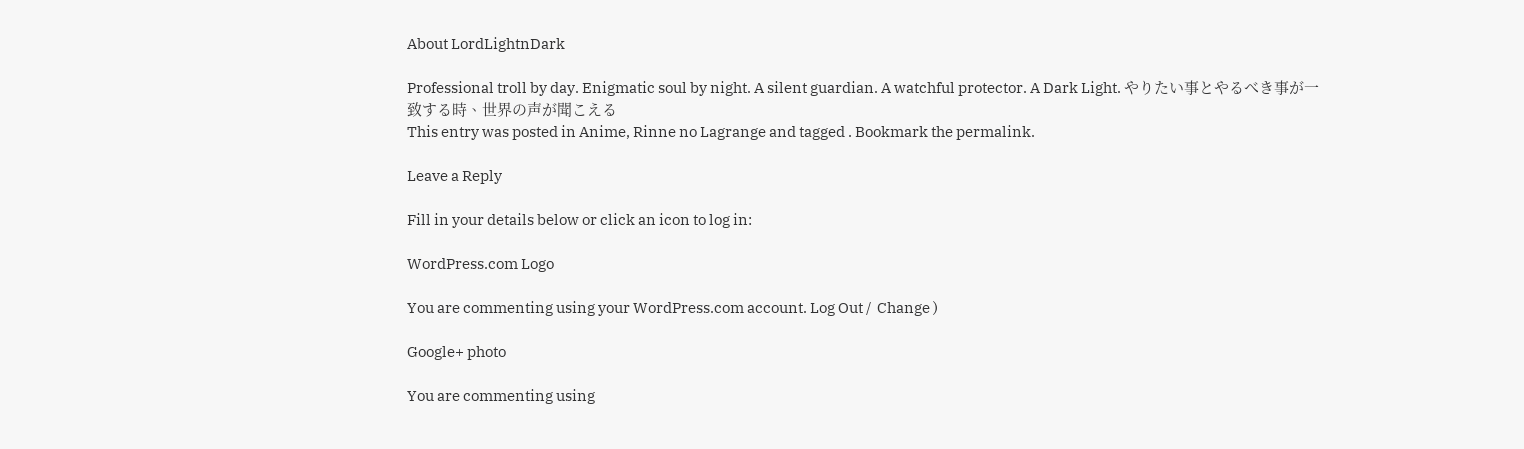About LordLightnDark

Professional troll by day. Enigmatic soul by night. A silent guardian. A watchful protector. A Dark Light. やりたい事とやるべき事が一致する時、世界の声が聞こえる
This entry was posted in Anime, Rinne no Lagrange and tagged . Bookmark the permalink.

Leave a Reply

Fill in your details below or click an icon to log in:

WordPress.com Logo

You are commenting using your WordPress.com account. Log Out /  Change )

Google+ photo

You are commenting using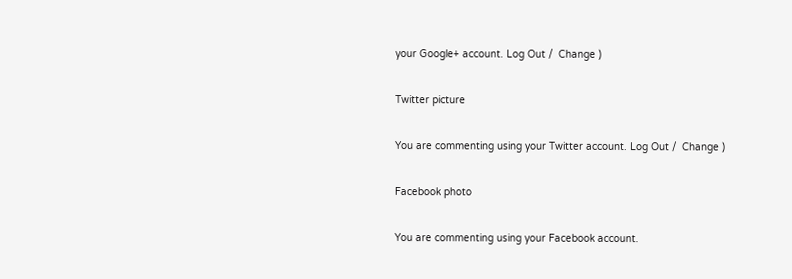your Google+ account. Log Out /  Change )

Twitter picture

You are commenting using your Twitter account. Log Out /  Change )

Facebook photo

You are commenting using your Facebook account.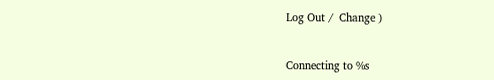Log Out /  Change )


Connecting to %s